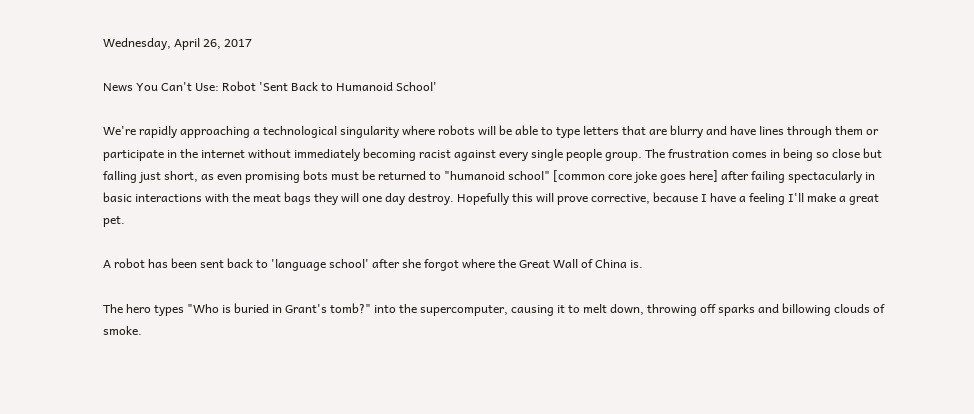Wednesday, April 26, 2017

News You Can't Use: Robot 'Sent Back to Humanoid School'

We're rapidly approaching a technological singularity where robots will be able to type letters that are blurry and have lines through them or participate in the internet without immediately becoming racist against every single people group. The frustration comes in being so close but falling just short, as even promising bots must be returned to "humanoid school" [common core joke goes here] after failing spectacularly in basic interactions with the meat bags they will one day destroy. Hopefully this will prove corrective, because I have a feeling I'll make a great pet.

A robot has been sent back to 'language school' after she forgot where the Great Wall of China is.

The hero types "Who is buried in Grant's tomb?" into the supercomputer, causing it to melt down, throwing off sparks and billowing clouds of smoke.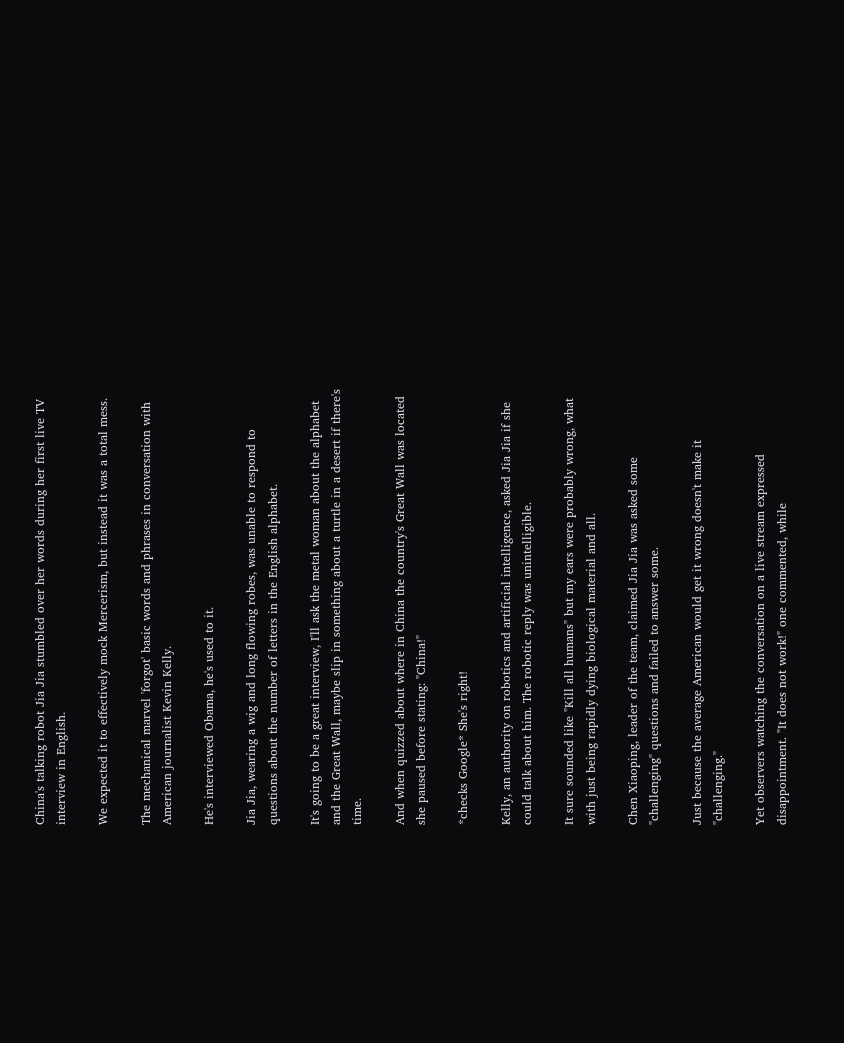China's talking robot Jia Jia stumbled over her words during her first live TV interview in English.

We expected it to effectively mock Mercerism, but instead it was a total mess.

The mechanical marvel 'forgot' basic words and phrases in conversation with American journalist Kevin Kelly.

He's interviewed Obama, he's used to it.

Jia Jia, wearing a wig and long flowing robes, was unable to respond to questions about the number of letters in the English alphabet.

It's going to be a great interview, I'll ask the metal woman about the alphabet and the Great Wall, maybe slip in something about a turtle in a desert if there's time.

And when quizzed about where in China the country's Great Wall was located she paused before stating: "China!"

*checks Google* She's right!

Kelly, an authority on robotics and artificial intelligence, asked Jia Jia if she could talk about him. The robotic reply was unintelligible.

It sure sounded like "Kill all humans" but my ears were probably wrong, what with just being rapidly dying biological material and all.

Chen Xiaoping, leader of the team, claimed Jia Jia was asked some "challenging" questions and failed to answer some.

Just because the average American would get it wrong doesn't make it "challenging."

Yet observers watching the conversation on a live stream expressed disappointment. "It does not work!" one commented, while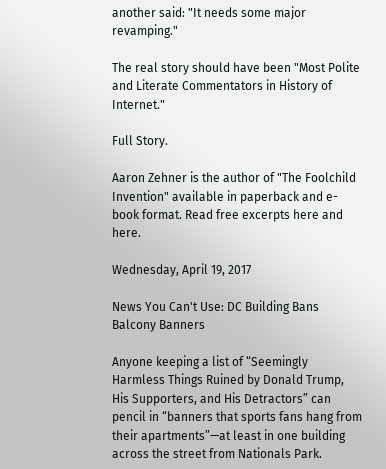another said: "It needs some major revamping."

The real story should have been "Most Polite and Literate Commentators in History of Internet."

Full Story.

Aaron Zehner is the author of "The Foolchild Invention" available in paperback and e-book format. Read free excerpts here and here.

Wednesday, April 19, 2017

News You Can't Use: DC Building Bans Balcony Banners

Anyone keeping a list of “Seemingly Harmless Things Ruined by Donald Trump, His Supporters, and His Detractors” can pencil in “banners that sports fans hang from their apartments”—at least in one building across the street from Nationals Park.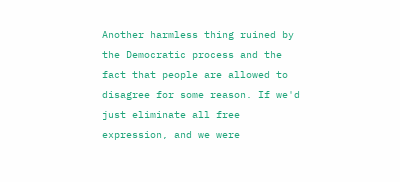Another harmless thing ruined by the Democratic process and the fact that people are allowed to disagree for some reason. If we'd just eliminate all free expression, and we were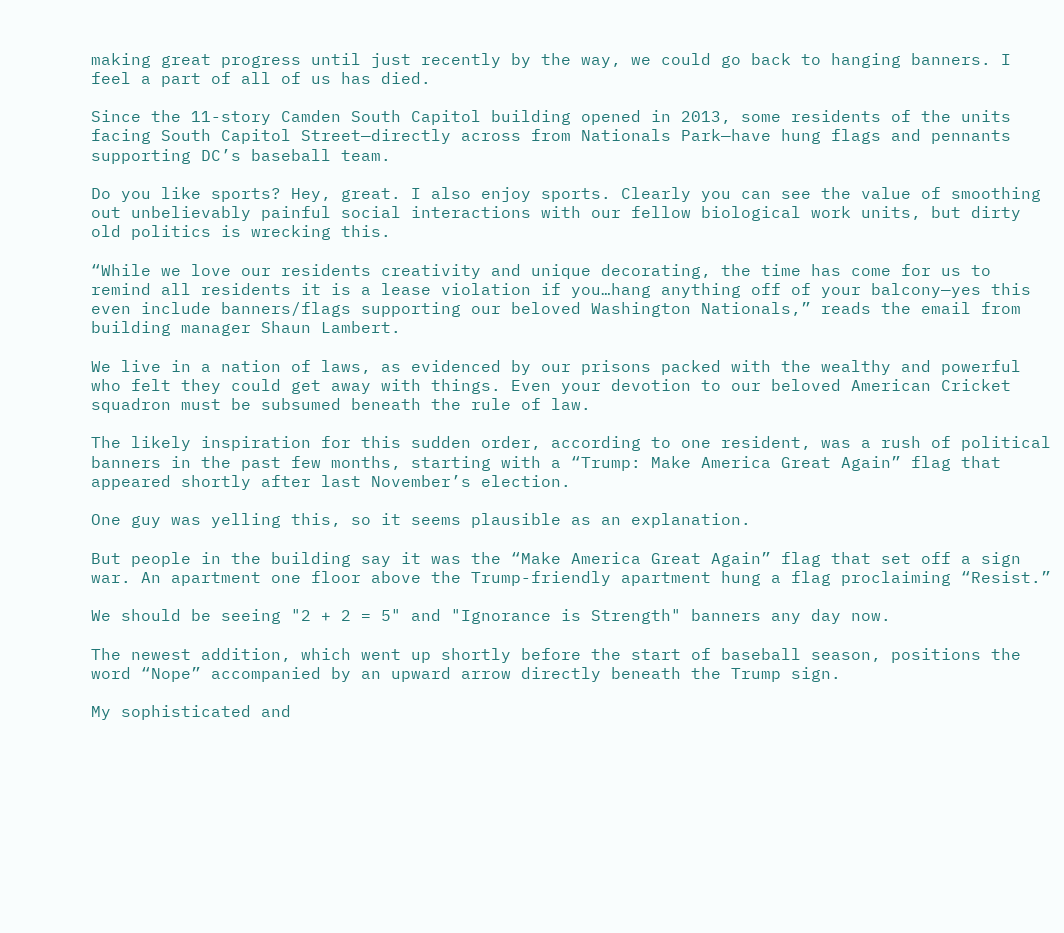making great progress until just recently by the way, we could go back to hanging banners. I feel a part of all of us has died.

Since the 11-story Camden South Capitol building opened in 2013, some residents of the units facing South Capitol Street—directly across from Nationals Park—have hung flags and pennants supporting DC’s baseball team.

Do you like sports? Hey, great. I also enjoy sports. Clearly you can see the value of smoothing out unbelievably painful social interactions with our fellow biological work units, but dirty old politics is wrecking this.

“While we love our residents creativity and unique decorating, the time has come for us to remind all residents it is a lease violation if you…hang anything off of your balcony—yes this even include banners/flags supporting our beloved Washington Nationals,” reads the email from building manager Shaun Lambert.

We live in a nation of laws, as evidenced by our prisons packed with the wealthy and powerful who felt they could get away with things. Even your devotion to our beloved American Cricket squadron must be subsumed beneath the rule of law.

The likely inspiration for this sudden order, according to one resident, was a rush of political banners in the past few months, starting with a “Trump: Make America Great Again” flag that appeared shortly after last November’s election.

One guy was yelling this, so it seems plausible as an explanation.

But people in the building say it was the “Make America Great Again” flag that set off a sign war. An apartment one floor above the Trump-friendly apartment hung a flag proclaiming “Resist.”

We should be seeing "2 + 2 = 5" and "Ignorance is Strength" banners any day now.

The newest addition, which went up shortly before the start of baseball season, positions the word “Nope” accompanied by an upward arrow directly beneath the Trump sign.

My sophisticated and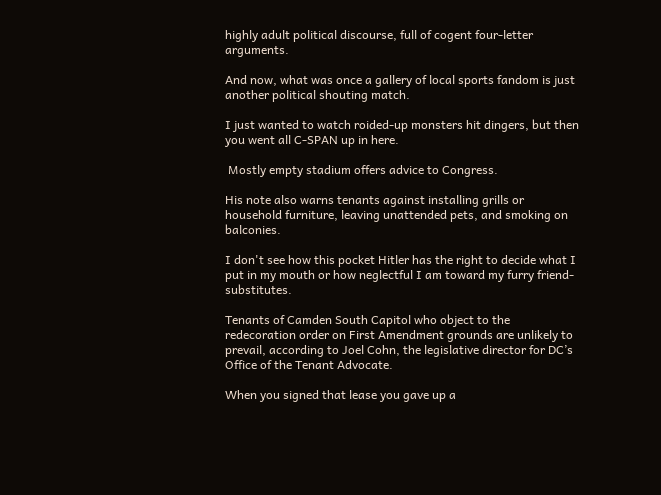highly adult political discourse, full of cogent four-letter arguments.

And now, what was once a gallery of local sports fandom is just another political shouting match.

I just wanted to watch roided-up monsters hit dingers, but then you went all C-SPAN up in here.

 Mostly empty stadium offers advice to Congress.

His note also warns tenants against installing grills or household furniture, leaving unattended pets, and smoking on balconies.

I don't see how this pocket Hitler has the right to decide what I put in my mouth or how neglectful I am toward my furry friend-substitutes.

Tenants of Camden South Capitol who object to the redecoration order on First Amendment grounds are unlikely to prevail, according to Joel Cohn, the legislative director for DC’s Office of the Tenant Advocate.

When you signed that lease you gave up a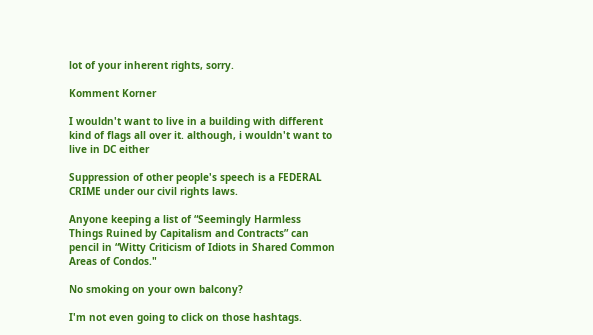lot of your inherent rights, sorry.

Komment Korner

I wouldn't want to live in a building with different kind of flags all over it. although, i wouldn't want to live in DC either

Suppression of other people's speech is a FEDERAL CRIME under our civil rights laws.

Anyone keeping a list of “Seemingly Harmless Things Ruined by Capitalism and Contracts” can pencil in “Witty Criticism of Idiots in Shared Common Areas of Condos."

No smoking on your own balcony?

I'm not even going to click on those hashtags.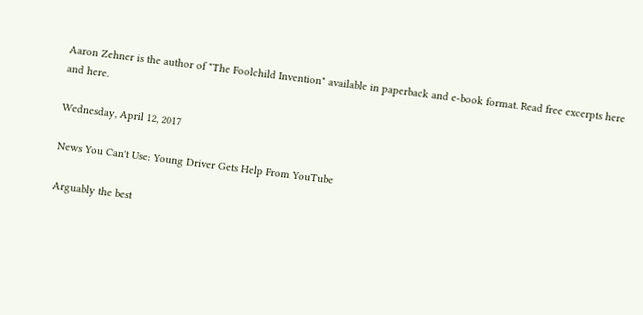Aaron Zehner is the author of "The Foolchild Invention" available in paperback and e-book format. Read free excerpts here and here.

Wednesday, April 12, 2017

News You Can't Use: Young Driver Gets Help From YouTube

Arguably the best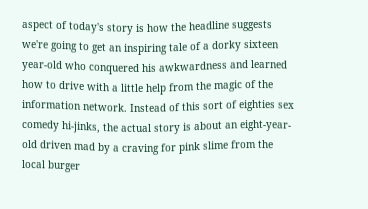aspect of today's story is how the headline suggests we're going to get an inspiring tale of a dorky sixteen year-old who conquered his awkwardness and learned how to drive with a little help from the magic of the information network. Instead of this sort of eighties sex comedy hi-jinks, the actual story is about an eight-year-old driven mad by a craving for pink slime from the local burger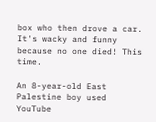box who then drove a car. It's wacky and funny because no one died! This time.

An 8-year-old East Palestine boy used YouTube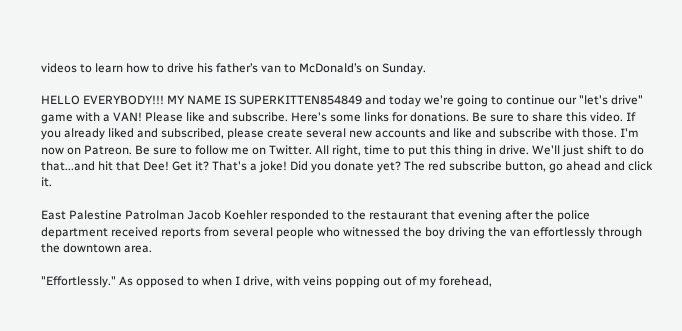videos to learn how to drive his father’s van to McDonald’s on Sunday.

HELLO EVERYBODY!!! MY NAME IS SUPERKITTEN854849 and today we're going to continue our "let's drive" game with a VAN! Please like and subscribe. Here's some links for donations. Be sure to share this video. If you already liked and subscribed, please create several new accounts and like and subscribe with those. I'm now on Patreon. Be sure to follow me on Twitter. All right, time to put this thing in drive. We'll just shift to do that...and hit that Dee! Get it? That's a joke! Did you donate yet? The red subscribe button, go ahead and click it.

East Palestine Patrolman Jacob Koehler responded to the restaurant that evening after the police department received reports from several people who witnessed the boy driving the van effortlessly through the downtown area.

"Effortlessly." As opposed to when I drive, with veins popping out of my forehead,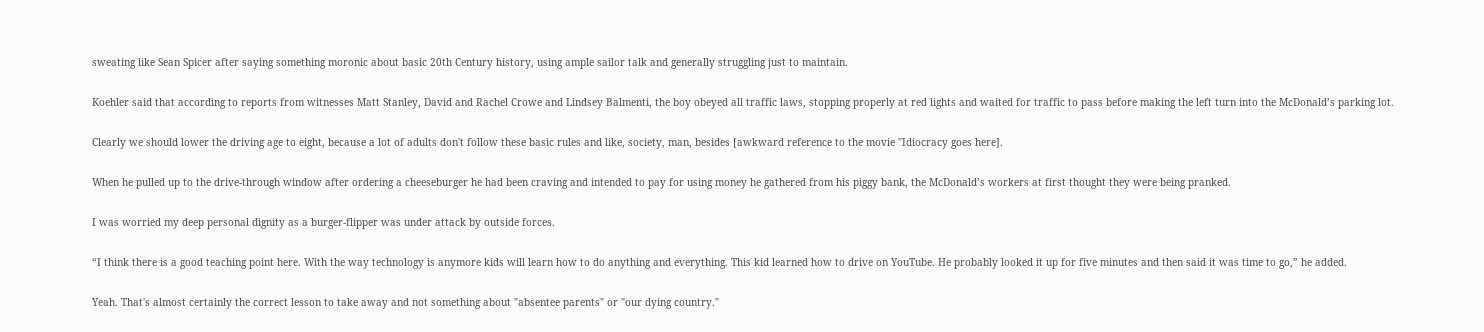sweating like Sean Spicer after saying something moronic about basic 20th Century history, using ample sailor talk and generally struggling just to maintain.

Koehler said that according to reports from witnesses Matt Stanley, David and Rachel Crowe and Lindsey Balmenti, the boy obeyed all traffic laws, stopping properly at red lights and waited for traffic to pass before making the left turn into the McDonald’s parking lot.

Clearly we should lower the driving age to eight, because a lot of adults don't follow these basic rules and like, society, man, besides [awkward reference to the movie "Idiocracy goes here].

When he pulled up to the drive-through window after ordering a cheeseburger he had been craving and intended to pay for using money he gathered from his piggy bank, the McDonald’s workers at first thought they were being pranked.

I was worried my deep personal dignity as a burger-flipper was under attack by outside forces.

“I think there is a good teaching point here. With the way technology is anymore kids will learn how to do anything and everything. This kid learned how to drive on YouTube. He probably looked it up for five minutes and then said it was time to go,” he added.

Yeah. That's almost certainly the correct lesson to take away and not something about "absentee parents" or "our dying country."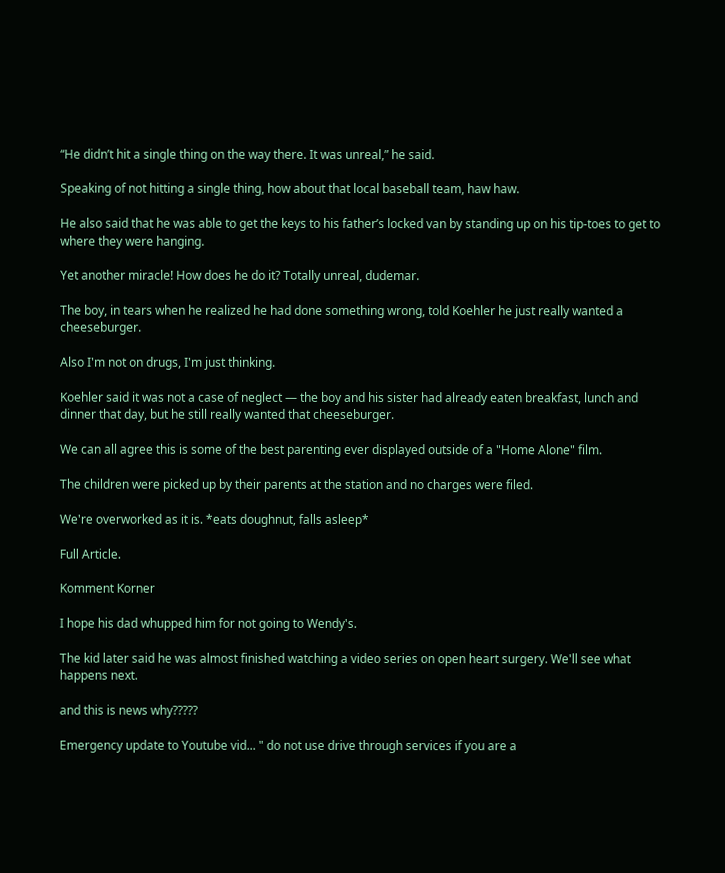“He didn’t hit a single thing on the way there. It was unreal,” he said.

Speaking of not hitting a single thing, how about that local baseball team, haw haw.

He also said that he was able to get the keys to his father’s locked van by standing up on his tip-toes to get to where they were hanging.

Yet another miracle! How does he do it? Totally unreal, dudemar.

The boy, in tears when he realized he had done something wrong, told Koehler he just really wanted a cheeseburger.

Also I'm not on drugs, I'm just thinking.

Koehler said it was not a case of neglect — the boy and his sister had already eaten breakfast, lunch and dinner that day, but he still really wanted that cheeseburger.

We can all agree this is some of the best parenting ever displayed outside of a "Home Alone" film.

The children were picked up by their parents at the station and no charges were filed.

We're overworked as it is. *eats doughnut, falls asleep*

Full Article.

Komment Korner

I hope his dad whupped him for not going to Wendy's.

The kid later said he was almost finished watching a video series on open heart surgery. We'll see what happens next.

and this is news why?????

Emergency update to Youtube vid... " do not use drive through services if you are a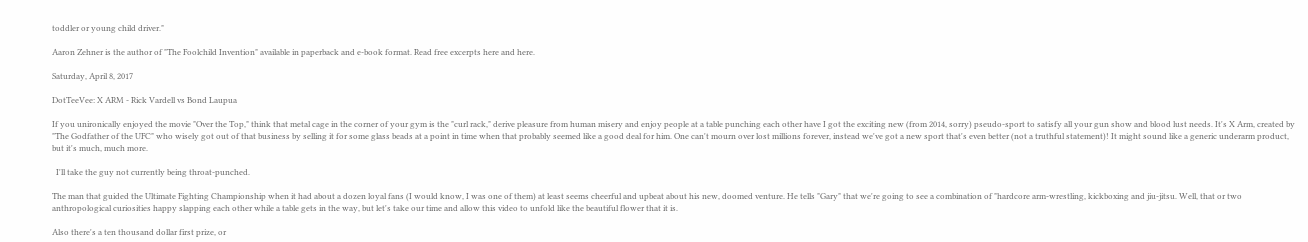toddler or young child driver."

Aaron Zehner is the author of "The Foolchild Invention" available in paperback and e-book format. Read free excerpts here and here.

Saturday, April 8, 2017

DotTeeVee: X ARM - Rick Vardell vs Bond Laupua

If you unironically enjoyed the movie "Over the Top," think that metal cage in the corner of your gym is the "curl rack," derive pleasure from human misery and enjoy people at a table punching each other have I got the exciting new (from 2014, sorry) pseudo-sport to satisfy all your gun show and blood lust needs. It's X Arm, created by "The Godfather of the UFC" who wisely got out of that business by selling it for some glass beads at a point in time when that probably seemed like a good deal for him. One can't mourn over lost millions forever, instead we've got a new sport that's even better (not a truthful statement)! It might sound like a generic underarm product, but it's much, much more.

  I'll take the guy not currently being throat-punched.

The man that guided the Ultimate Fighting Championship when it had about a dozen loyal fans (I would know, I was one of them) at least seems cheerful and upbeat about his new, doomed venture. He tells "Gary" that we're going to see a combination of "hardcore arm-wrestling, kickboxing and jiu-jitsu. Well, that or two anthropological curiosities happy slapping each other while a table gets in the way, but let's take our time and allow this video to unfold like the beautiful flower that it is.

Also there's a ten thousand dollar first prize, or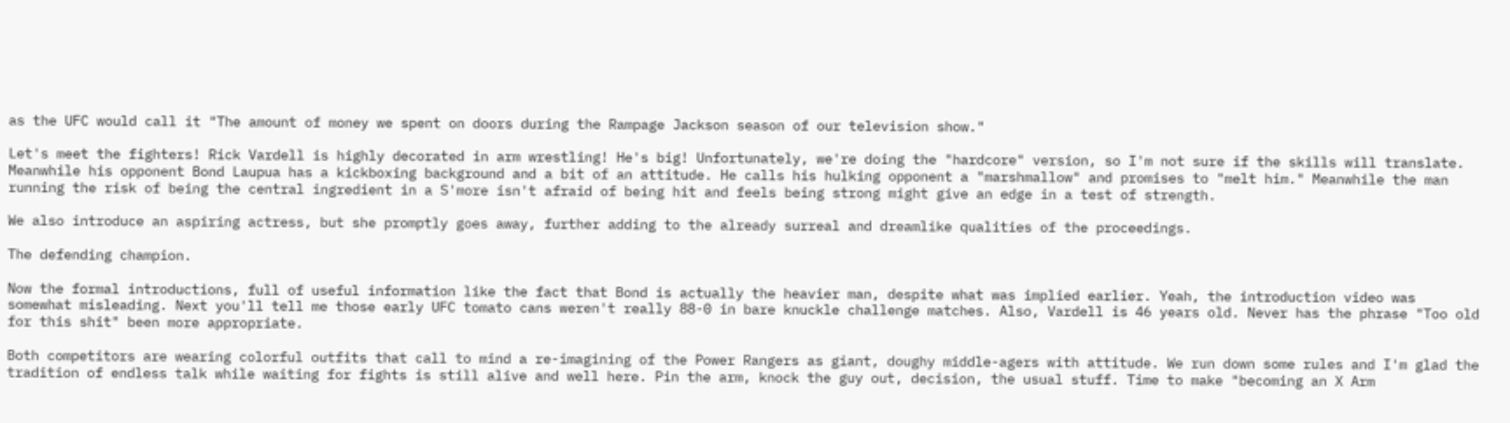as the UFC would call it "The amount of money we spent on doors during the Rampage Jackson season of our television show."

Let's meet the fighters! Rick Vardell is highly decorated in arm wrestling! He's big! Unfortunately, we're doing the "hardcore" version, so I'm not sure if the skills will translate. Meanwhile his opponent Bond Laupua has a kickboxing background and a bit of an attitude. He calls his hulking opponent a "marshmallow" and promises to "melt him." Meanwhile the man running the risk of being the central ingredient in a S'more isn't afraid of being hit and feels being strong might give an edge in a test of strength.

We also introduce an aspiring actress, but she promptly goes away, further adding to the already surreal and dreamlike qualities of the proceedings.

The defending champion.

Now the formal introductions, full of useful information like the fact that Bond is actually the heavier man, despite what was implied earlier. Yeah, the introduction video was somewhat misleading. Next you'll tell me those early UFC tomato cans weren't really 88-0 in bare knuckle challenge matches. Also, Vardell is 46 years old. Never has the phrase "Too old for this shit" been more appropriate.

Both competitors are wearing colorful outfits that call to mind a re-imagining of the Power Rangers as giant, doughy middle-agers with attitude. We run down some rules and I'm glad the tradition of endless talk while waiting for fights is still alive and well here. Pin the arm, knock the guy out, decision, the usual stuff. Time to make "becoming an X Arm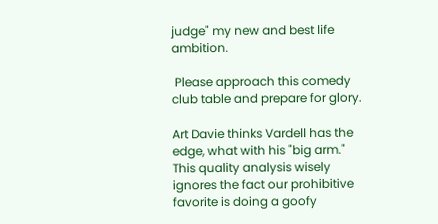judge" my new and best life ambition.

 Please approach this comedy club table and prepare for glory.

Art Davie thinks Vardell has the edge, what with his "big arm." This quality analysis wisely ignores the fact our prohibitive favorite is doing a goofy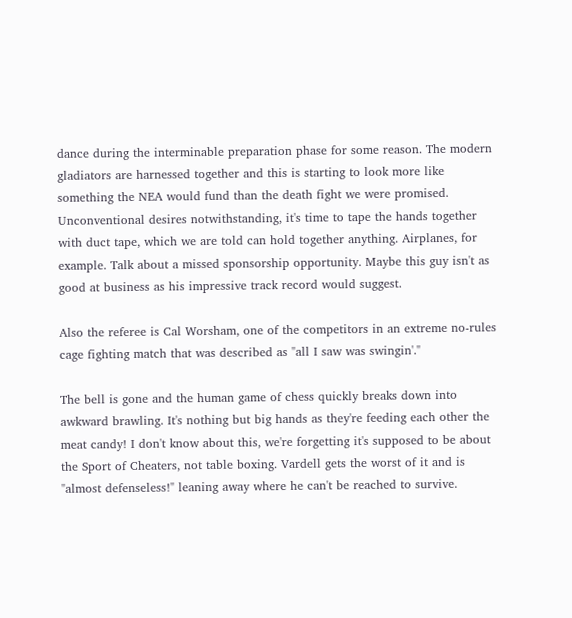dance during the interminable preparation phase for some reason. The modern gladiators are harnessed together and this is starting to look more like something the NEA would fund than the death fight we were promised. Unconventional desires notwithstanding, it's time to tape the hands together with duct tape, which we are told can hold together anything. Airplanes, for example. Talk about a missed sponsorship opportunity. Maybe this guy isn't as good at business as his impressive track record would suggest.

Also the referee is Cal Worsham, one of the competitors in an extreme no-rules cage fighting match that was described as "all I saw was swingin'."

The bell is gone and the human game of chess quickly breaks down into awkward brawling. It's nothing but big hands as they're feeding each other the meat candy! I don't know about this, we're forgetting it's supposed to be about the Sport of Cheaters, not table boxing. Vardell gets the worst of it and is "almost defenseless!" leaning away where he can't be reached to survive.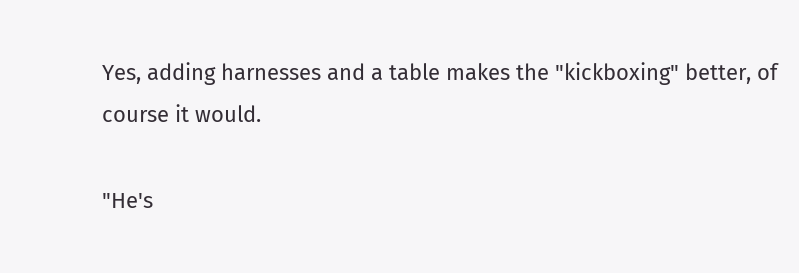Yes, adding harnesses and a table makes the "kickboxing" better, of course it would.

"He's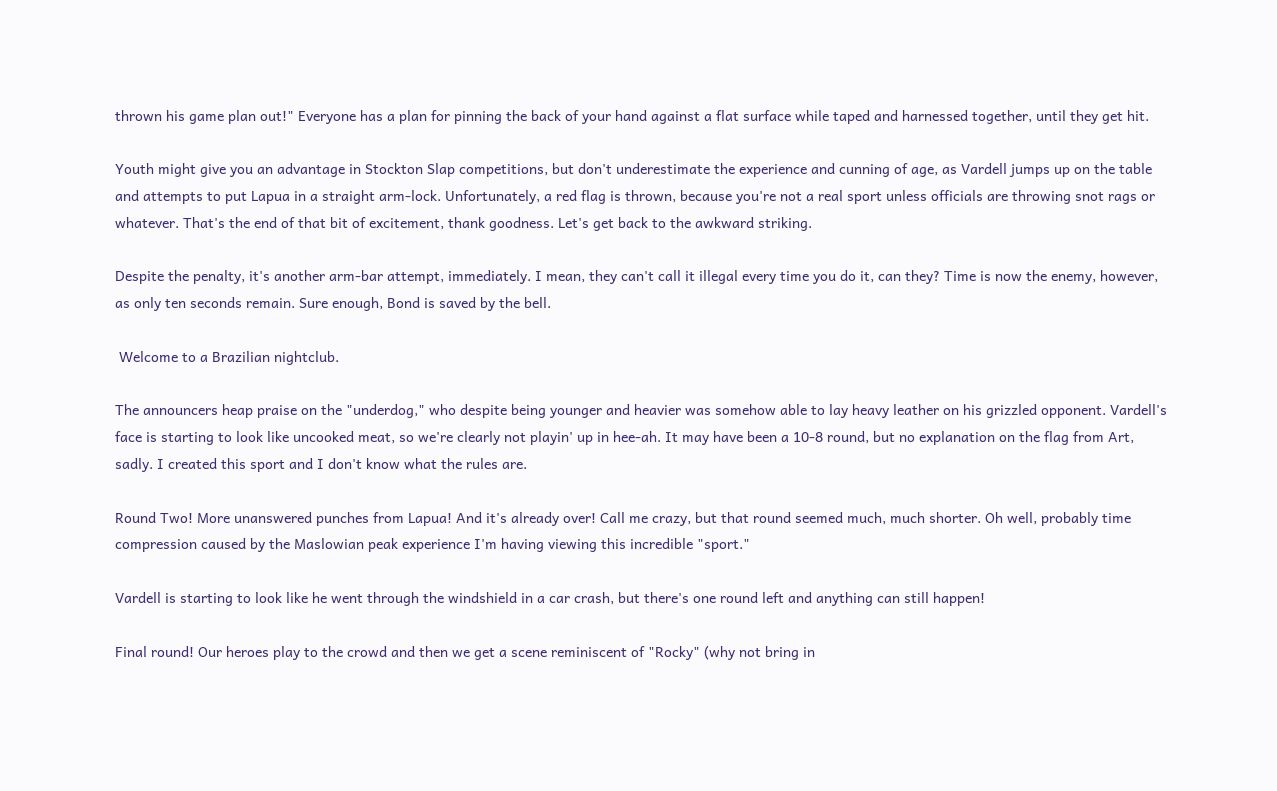thrown his game plan out!" Everyone has a plan for pinning the back of your hand against a flat surface while taped and harnessed together, until they get hit.

Youth might give you an advantage in Stockton Slap competitions, but don't underestimate the experience and cunning of age, as Vardell jumps up on the table and attempts to put Lapua in a straight arm-lock. Unfortunately, a red flag is thrown, because you're not a real sport unless officials are throwing snot rags or whatever. That's the end of that bit of excitement, thank goodness. Let's get back to the awkward striking.

Despite the penalty, it's another arm-bar attempt, immediately. I mean, they can't call it illegal every time you do it, can they? Time is now the enemy, however, as only ten seconds remain. Sure enough, Bond is saved by the bell.

 Welcome to a Brazilian nightclub.

The announcers heap praise on the "underdog," who despite being younger and heavier was somehow able to lay heavy leather on his grizzled opponent. Vardell's face is starting to look like uncooked meat, so we're clearly not playin' up in hee-ah. It may have been a 10-8 round, but no explanation on the flag from Art, sadly. I created this sport and I don't know what the rules are.

Round Two! More unanswered punches from Lapua! And it's already over! Call me crazy, but that round seemed much, much shorter. Oh well, probably time compression caused by the Maslowian peak experience I'm having viewing this incredible "sport."

Vardell is starting to look like he went through the windshield in a car crash, but there's one round left and anything can still happen!

Final round! Our heroes play to the crowd and then we get a scene reminiscent of "Rocky" (why not bring in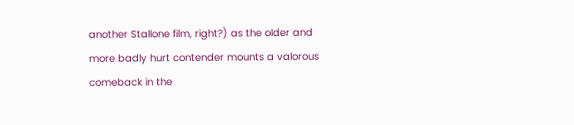another Stallone film, right?) as the older and more badly hurt contender mounts a valorous comeback in the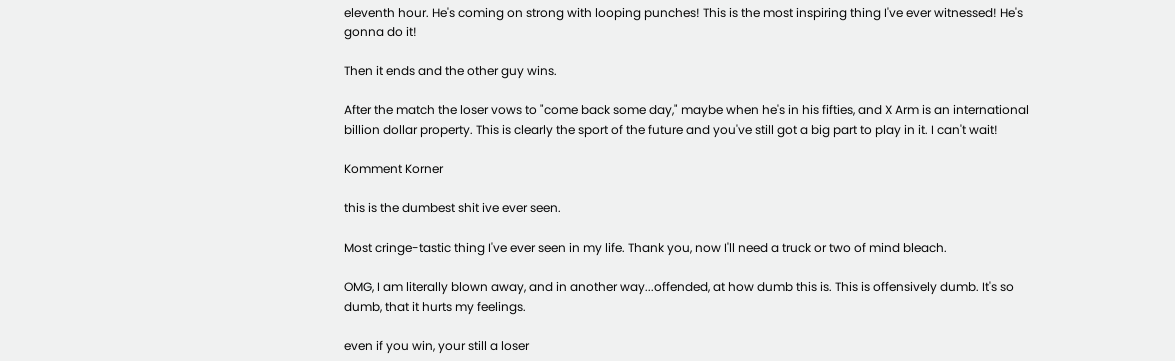eleventh hour. He's coming on strong with looping punches! This is the most inspiring thing I've ever witnessed! He's gonna do it!

Then it ends and the other guy wins.

After the match the loser vows to "come back some day," maybe when he's in his fifties, and X Arm is an international billion dollar property. This is clearly the sport of the future and you've still got a big part to play in it. I can't wait!

Komment Korner

this is the dumbest shit ive ever seen.

Most cringe-tastic thing I've ever seen in my life. Thank you, now I'll need a truck or two of mind bleach.

OMG, I am literally blown away, and in another way...offended, at how dumb this is. This is offensively dumb. It's so dumb, that it hurts my feelings.

even if you win, your still a loser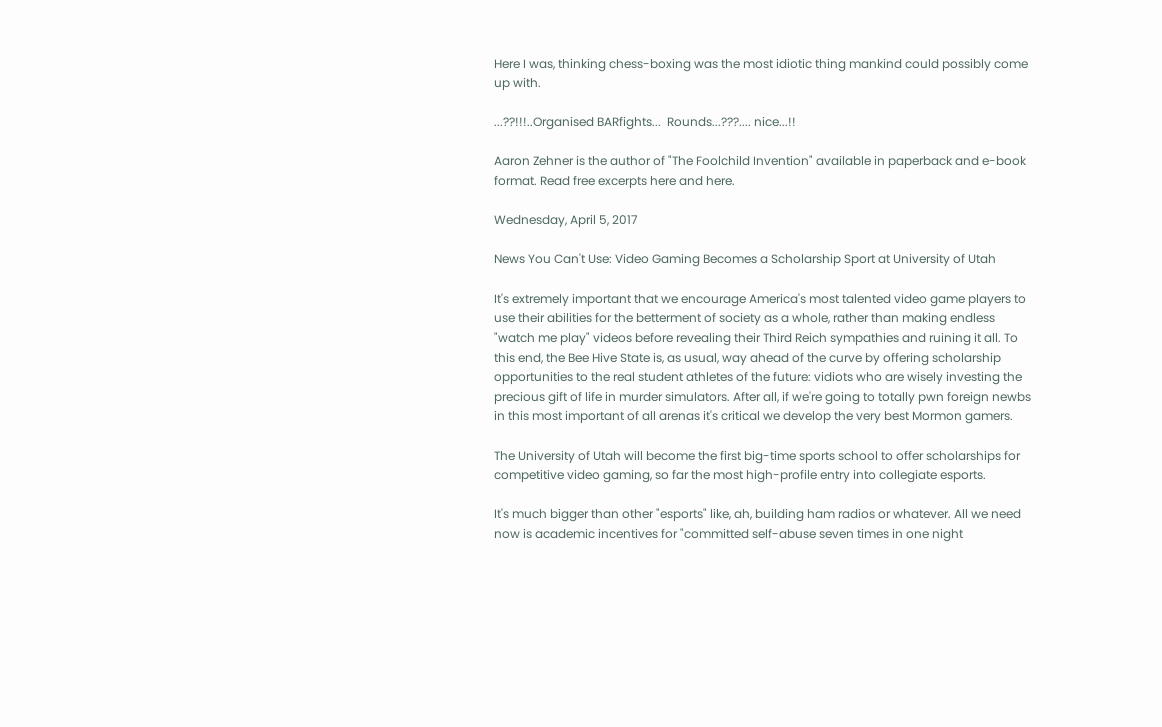Here I was, thinking chess-boxing was the most idiotic thing mankind could possibly come up with.

...??!!!..Organised BARfights...  Rounds...???.... nice...!!

Aaron Zehner is the author of "The Foolchild Invention" available in paperback and e-book format. Read free excerpts here and here.

Wednesday, April 5, 2017

News You Can't Use: Video Gaming Becomes a Scholarship Sport at University of Utah

It's extremely important that we encourage America's most talented video game players to use their abilities for the betterment of society as a whole, rather than making endless "watch me play" videos before revealing their Third Reich sympathies and ruining it all. To this end, the Bee Hive State is, as usual, way ahead of the curve by offering scholarship opportunities to the real student athletes of the future: vidiots who are wisely investing the precious gift of life in murder simulators. After all, if we're going to totally pwn foreign newbs in this most important of all arenas it's critical we develop the very best Mormon gamers.

The University of Utah will become the first big-time sports school to offer scholarships for competitive video gaming, so far the most high-profile entry into collegiate esports.

It's much bigger than other "esports" like, ah, building ham radios or whatever. All we need now is academic incentives for "committed self-abuse seven times in one night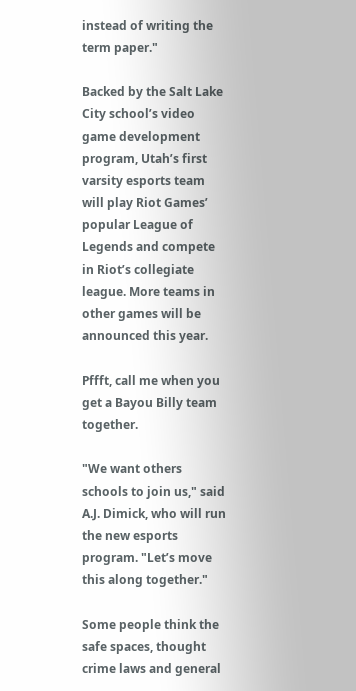instead of writing the term paper."

Backed by the Salt Lake City school’s video game development program, Utah’s first varsity esports team will play Riot Games’ popular League of Legends and compete in Riot’s collegiate league. More teams in other games will be announced this year.

Pffft, call me when you get a Bayou Billy team together.

"We want others schools to join us," said A.J. Dimick, who will run the new esports program. "Let’s move this along together."

Some people think the safe spaces, thought crime laws and general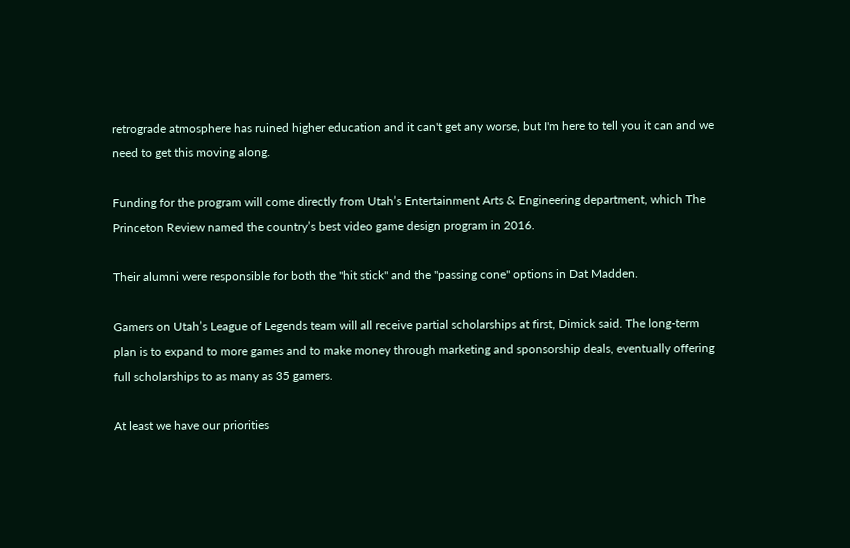retrograde atmosphere has ruined higher education and it can't get any worse, but I'm here to tell you it can and we need to get this moving along.

Funding for the program will come directly from Utah’s Entertainment Arts & Engineering department, which The Princeton Review named the country’s best video game design program in 2016.

Their alumni were responsible for both the "hit stick" and the "passing cone" options in Dat Madden.

Gamers on Utah’s League of Legends team will all receive partial scholarships at first, Dimick said. The long-term plan is to expand to more games and to make money through marketing and sponsorship deals, eventually offering full scholarships to as many as 35 gamers.

At least we have our priorities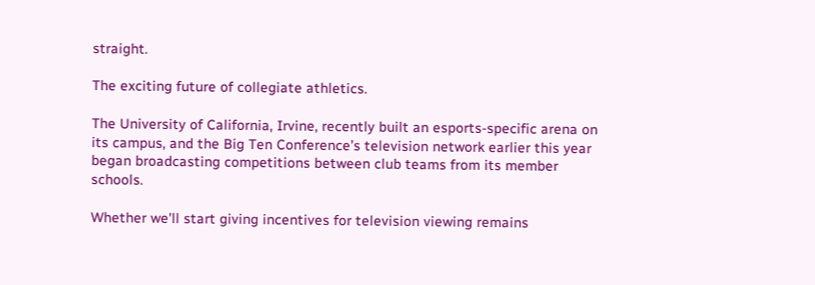straight.

The exciting future of collegiate athletics.

The University of California, Irvine, recently built an esports-specific arena on its campus, and the Big Ten Conference’s television network earlier this year began broadcasting competitions between club teams from its member schools.

Whether we'll start giving incentives for television viewing remains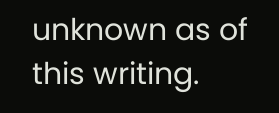unknown as of this writing.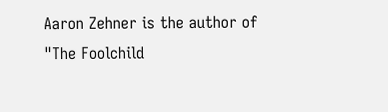Aaron Zehner is the author of "The Foolchild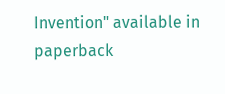Invention" available in paperback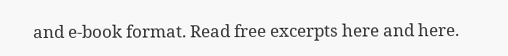and e-book format. Read free excerpts here and here.